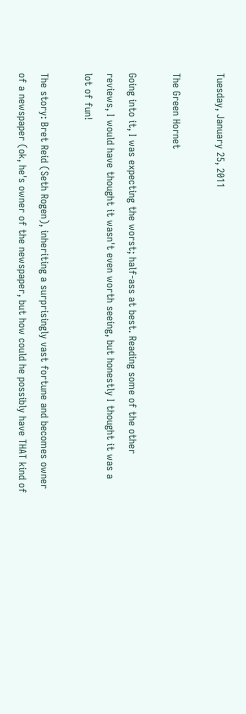Tuesday, January 25, 2011

The Green Hornet

Going into it, I was expecting the worst; half-ass at best. Reading some of the other reviews, I would have thought it wasn't even worth seeing, but honestly I thought it was a lot of fun!

The story: Bret Reid (Seth Rogen), inheriting a surprisingly vast fortune and becomes owner of a newspaper (ok, he's owner of the newspaper, but how could he possibly have THAT kind of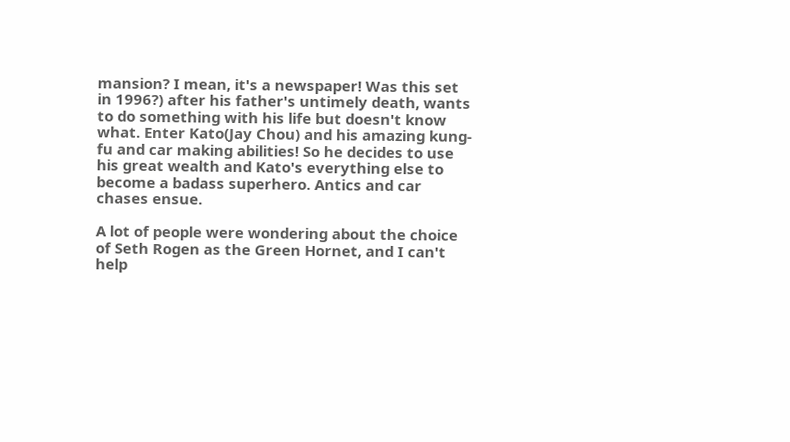mansion? I mean, it's a newspaper! Was this set in 1996?) after his father's untimely death, wants to do something with his life but doesn't know what. Enter Kato(Jay Chou) and his amazing kung-fu and car making abilities! So he decides to use his great wealth and Kato's everything else to become a badass superhero. Antics and car chases ensue.

A lot of people were wondering about the choice of Seth Rogen as the Green Hornet, and I can't help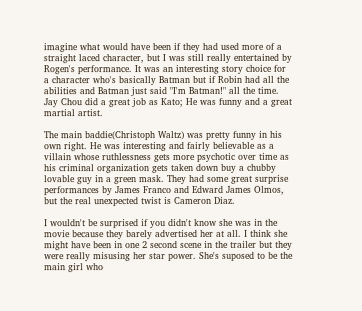imagine what would have been if they had used more of a straight laced character, but I was still really entertained by Rogen's performance. It was an interesting story choice for a character who's basically Batman but if Robin had all the abilities and Batman just said "I'm Batman!" all the time. Jay Chou did a great job as Kato; He was funny and a great martial artist.

The main baddie(Christoph Waltz) was pretty funny in his own right. He was interesting and fairly believable as a villain whose ruthlessness gets more psychotic over time as his criminal organization gets taken down buy a chubby lovable guy in a green mask. They had some great surprise performances by James Franco and Edward James Olmos, but the real unexpected twist is Cameron Diaz.

I wouldn't be surprised if you didn't know she was in the movie because they barely advertised her at all. I think she might have been in one 2 second scene in the trailer but they were really misusing her star power. She's suposed to be the main girl who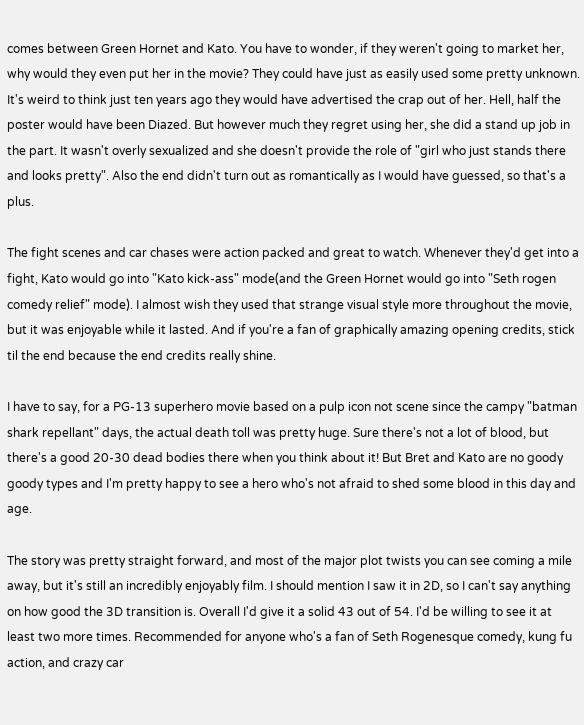comes between Green Hornet and Kato. You have to wonder, if they weren't going to market her, why would they even put her in the movie? They could have just as easily used some pretty unknown. It's weird to think just ten years ago they would have advertised the crap out of her. Hell, half the poster would have been Diazed. But however much they regret using her, she did a stand up job in the part. It wasn't overly sexualized and she doesn't provide the role of "girl who just stands there and looks pretty". Also the end didn't turn out as romantically as I would have guessed, so that's a plus.

The fight scenes and car chases were action packed and great to watch. Whenever they'd get into a fight, Kato would go into "Kato kick-ass" mode(and the Green Hornet would go into "Seth rogen comedy relief" mode). I almost wish they used that strange visual style more throughout the movie, but it was enjoyable while it lasted. And if you're a fan of graphically amazing opening credits, stick til the end because the end credits really shine.

I have to say, for a PG-13 superhero movie based on a pulp icon not scene since the campy "batman shark repellant" days, the actual death toll was pretty huge. Sure there's not a lot of blood, but there's a good 20-30 dead bodies there when you think about it! But Bret and Kato are no goody goody types and I'm pretty happy to see a hero who's not afraid to shed some blood in this day and age.

The story was pretty straight forward, and most of the major plot twists you can see coming a mile away, but it's still an incredibly enjoyably film. I should mention I saw it in 2D, so I can't say anything on how good the 3D transition is. Overall I'd give it a solid 43 out of 54. I'd be willing to see it at least two more times. Recommended for anyone who's a fan of Seth Rogenesque comedy, kung fu action, and crazy car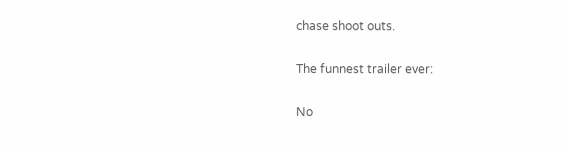chase shoot outs.

The funnest trailer ever:

No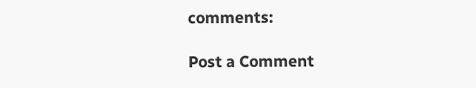comments:

Post a Comment